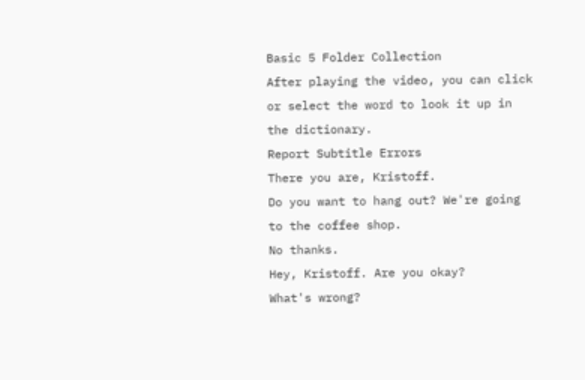Basic 5 Folder Collection
After playing the video, you can click or select the word to look it up in the dictionary.
Report Subtitle Errors
There you are, Kristoff.
Do you want to hang out? We're going to the coffee shop.
No thanks.
Hey, Kristoff. Are you okay?
What's wrong?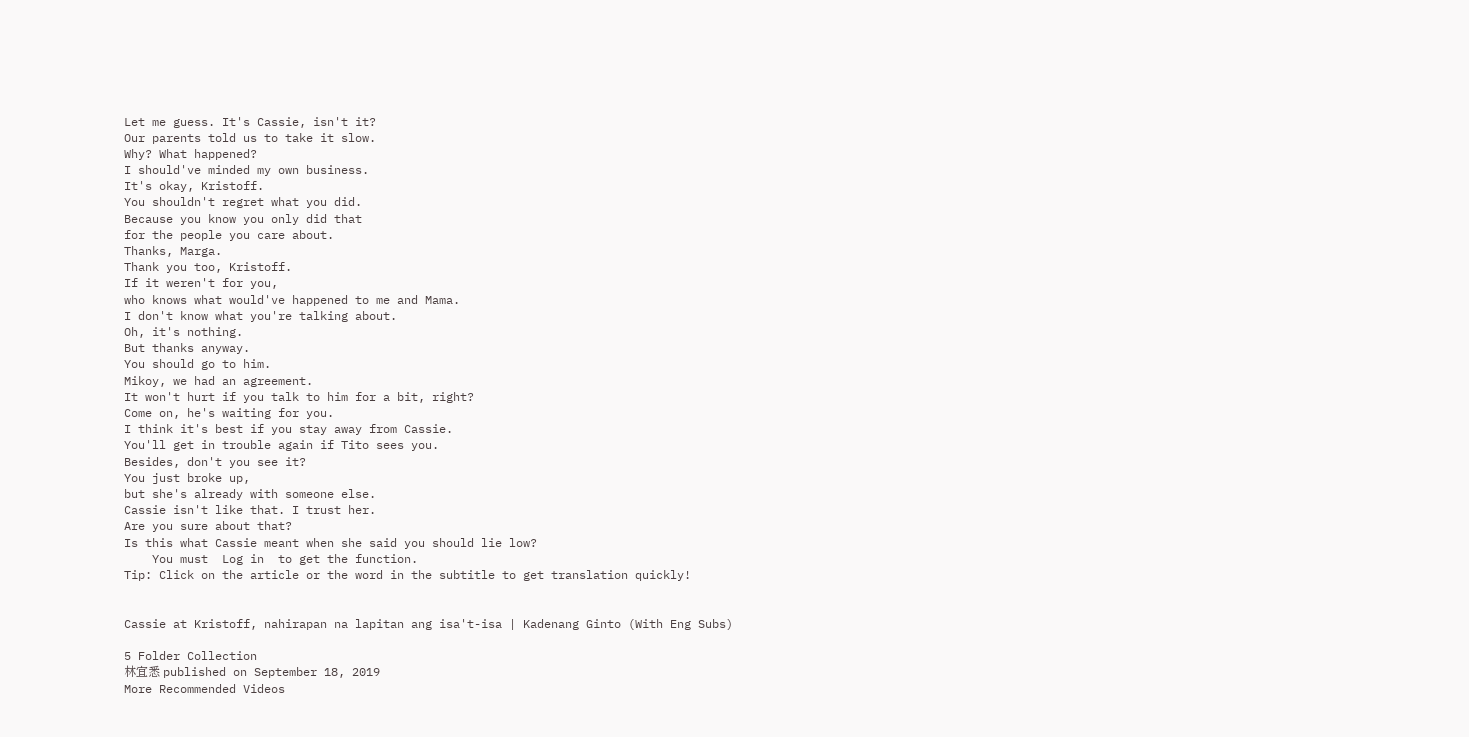Let me guess. It's Cassie, isn't it?
Our parents told us to take it slow.
Why? What happened?
I should've minded my own business.
It's okay, Kristoff.
You shouldn't regret what you did.
Because you know you only did that
for the people you care about.
Thanks, Marga.
Thank you too, Kristoff.
If it weren't for you,
who knows what would've happened to me and Mama.
I don't know what you're talking about.
Oh, it's nothing.
But thanks anyway.
You should go to him.
Mikoy, we had an agreement.
It won't hurt if you talk to him for a bit, right?
Come on, he's waiting for you.
I think it's best if you stay away from Cassie.
You'll get in trouble again if Tito sees you.
Besides, don't you see it?
You just broke up,
but she's already with someone else.
Cassie isn't like that. I trust her.
Are you sure about that?
Is this what Cassie meant when she said you should lie low?
    You must  Log in  to get the function.
Tip: Click on the article or the word in the subtitle to get translation quickly!


Cassie at Kristoff, nahirapan na lapitan ang isa't-isa | Kadenang Ginto (With Eng Subs)

5 Folder Collection
林宜悉 published on September 18, 2019
More Recommended Videos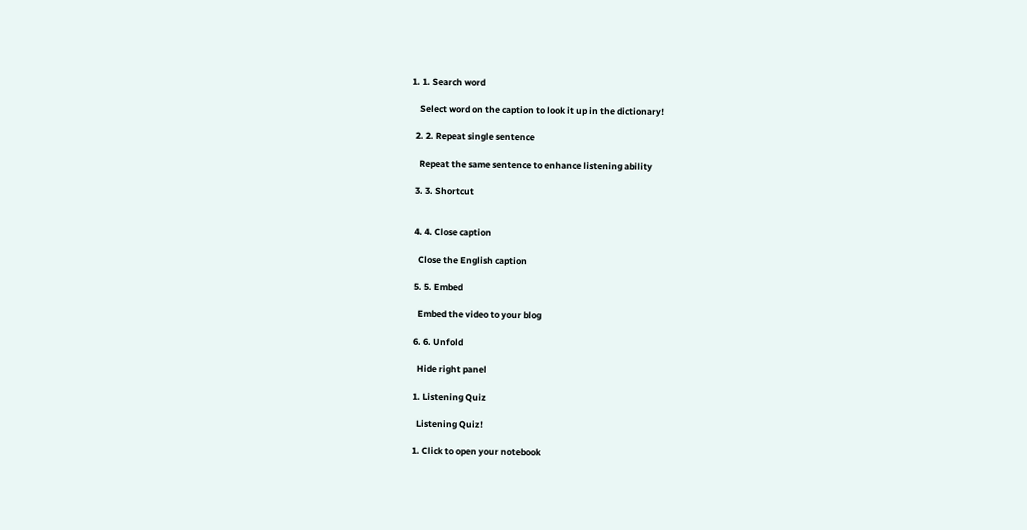1. 1. Search word

    Select word on the caption to look it up in the dictionary!

  2. 2. Repeat single sentence

    Repeat the same sentence to enhance listening ability

  3. 3. Shortcut


  4. 4. Close caption

    Close the English caption

  5. 5. Embed

    Embed the video to your blog

  6. 6. Unfold

    Hide right panel

  1. Listening Quiz

    Listening Quiz!

  1. Click to open your notebook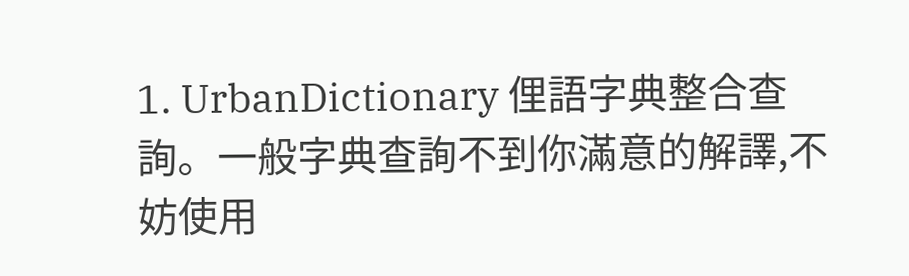1. UrbanDictionary 俚語字典整合查詢。一般字典查詢不到你滿意的解譯,不妨使用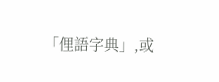「俚語字典」,或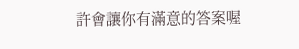許會讓你有滿意的答案喔